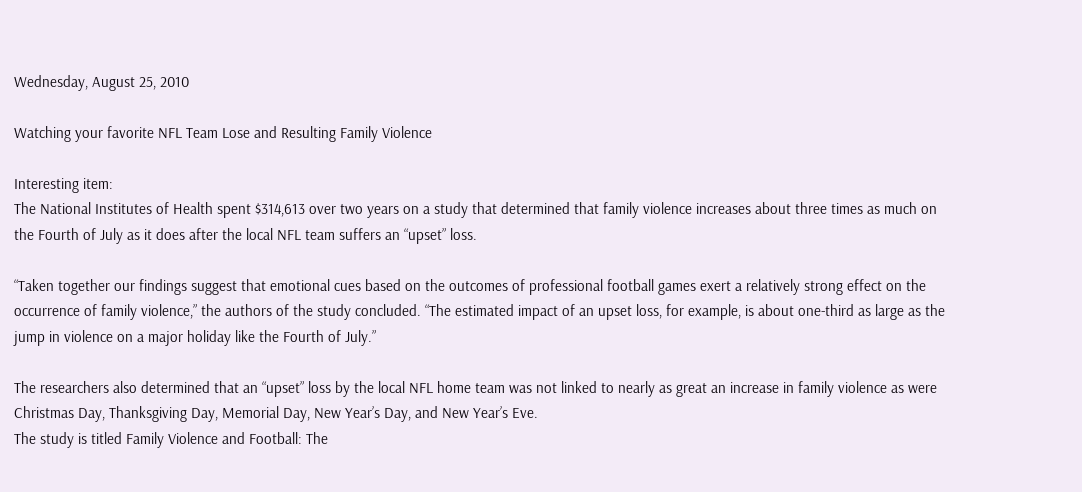Wednesday, August 25, 2010

Watching your favorite NFL Team Lose and Resulting Family Violence

Interesting item:
The National Institutes of Health spent $314,613 over two years on a study that determined that family violence increases about three times as much on the Fourth of July as it does after the local NFL team suffers an “upset” loss.

“Taken together our findings suggest that emotional cues based on the outcomes of professional football games exert a relatively strong effect on the occurrence of family violence,” the authors of the study concluded. “The estimated impact of an upset loss, for example, is about one-third as large as the jump in violence on a major holiday like the Fourth of July.”

The researchers also determined that an “upset” loss by the local NFL home team was not linked to nearly as great an increase in family violence as were Christmas Day, Thanksgiving Day, Memorial Day, New Year’s Day, and New Year’s Eve.
The study is titled Family Violence and Football: The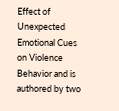Effect of Unexpected Emotional Cues on Violence Behavior and is authored by two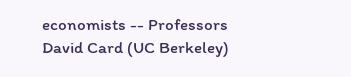economists -- Professors David Card (UC Berkeley)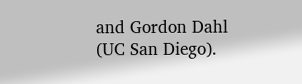and Gordon Dahl (UC San Diego).